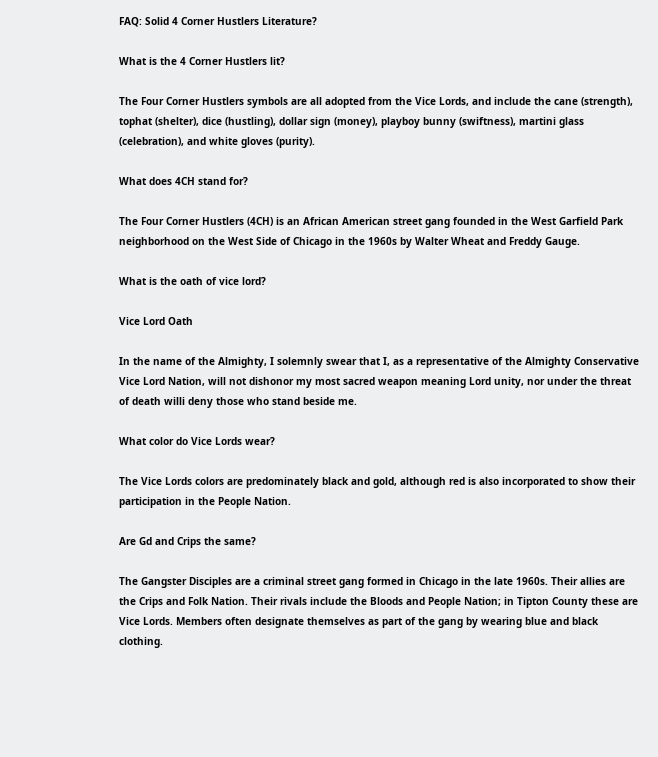FAQ: Solid 4 Corner Hustlers Literature?

What is the 4 Corner Hustlers lit?

The Four Corner Hustlers symbols are all adopted from the Vice Lords, and include the cane (strength), tophat (shelter), dice (hustling), dollar sign (money), playboy bunny (swiftness), martini glass (celebration), and white gloves (purity).

What does 4CH stand for?

The Four Corner Hustlers (4CH) is an African American street gang founded in the West Garfield Park neighborhood on the West Side of Chicago in the 1960s by Walter Wheat and Freddy Gauge.

What is the oath of vice lord?

Vice Lord Oath

In the name of the Almighty, I solemnly swear that I, as a representative of the Almighty Conservative Vice Lord Nation, will not dishonor my most sacred weapon meaning Lord unity, nor under the threat of death willi deny those who stand beside me.

What color do Vice Lords wear?

The Vice Lords colors are predominately black and gold, although red is also incorporated to show their participation in the People Nation.

Are Gd and Crips the same?

The Gangster Disciples are a criminal street gang formed in Chicago in the late 1960s. Their allies are the Crips and Folk Nation. Their rivals include the Bloods and People Nation; in Tipton County these are Vice Lords. Members often designate themselves as part of the gang by wearing blue and black clothing.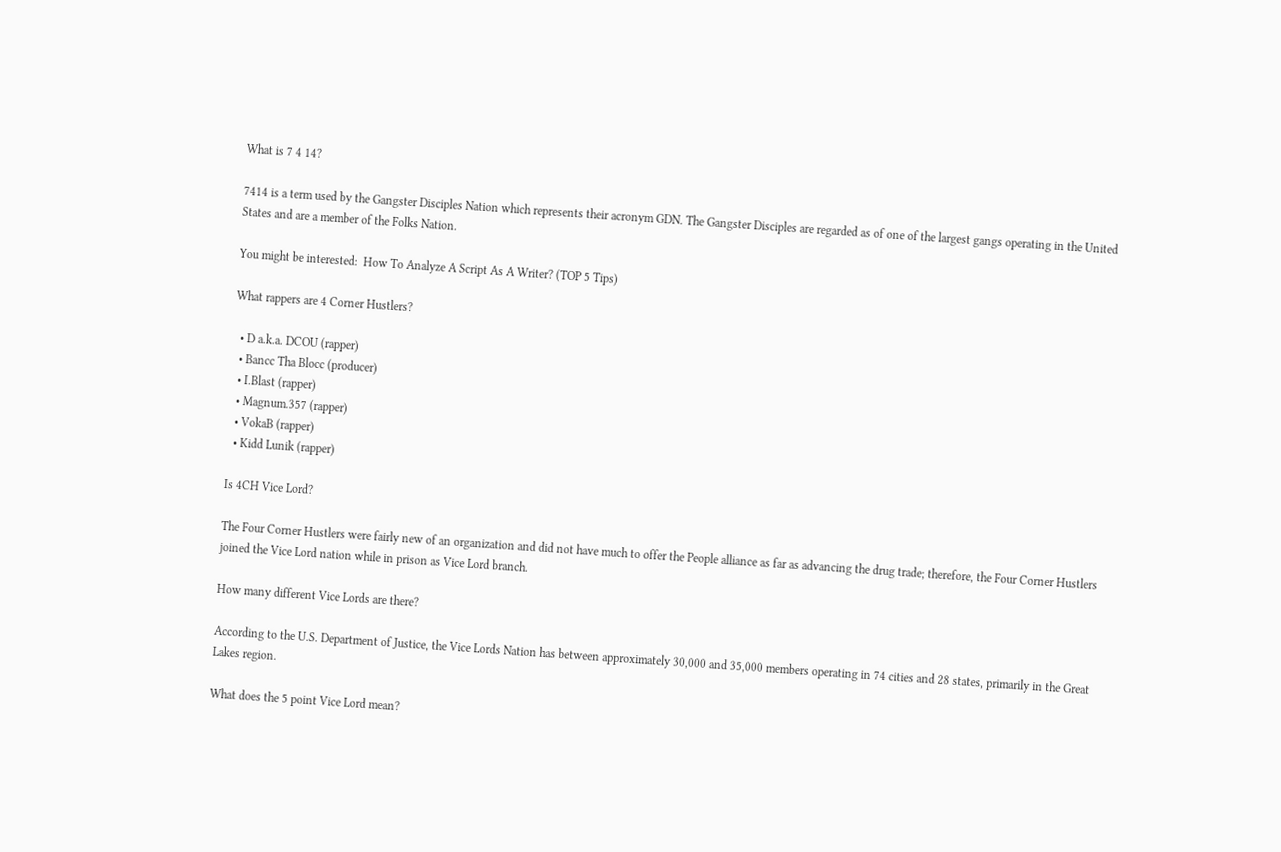What is 7 4 14?

7414 is a term used by the Gangster Disciples Nation which represents their acronym GDN. The Gangster Disciples are regarded as of one of the largest gangs operating in the United States and are a member of the Folks Nation.

You might be interested:  How To Analyze A Script As A Writer? (TOP 5 Tips)

What rappers are 4 Corner Hustlers?

  • D a.k.a. DCOU (rapper)
  • Bancc Tha Blocc (producer)
  • I.Blast (rapper)
  • Magnum.357 (rapper)
  • VokaB (rapper)
  • Kidd Lunik (rapper)

Is 4CH Vice Lord?

The Four Corner Hustlers were fairly new of an organization and did not have much to offer the People alliance as far as advancing the drug trade; therefore, the Four Corner Hustlers joined the Vice Lord nation while in prison as Vice Lord branch.

How many different Vice Lords are there?

According to the U.S. Department of Justice, the Vice Lords Nation has between approximately 30,000 and 35,000 members operating in 74 cities and 28 states, primarily in the Great Lakes region.

What does the 5 point Vice Lord mean?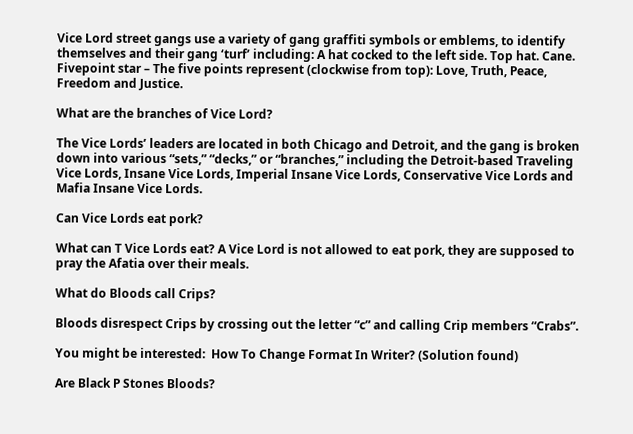Vice Lord street gangs use a variety of gang graffiti symbols or emblems, to identify themselves and their gang ‘turf’ including: A hat cocked to the left side. Top hat. Cane. Fivepoint star – The five points represent (clockwise from top): Love, Truth, Peace, Freedom and Justice.

What are the branches of Vice Lord?

The Vice Lords’ leaders are located in both Chicago and Detroit, and the gang is broken down into various “sets,” “decks,” or “branches,” including the Detroit-based Traveling Vice Lords, Insane Vice Lords, Imperial Insane Vice Lords, Conservative Vice Lords and Mafia Insane Vice Lords.

Can Vice Lords eat pork?

What can T Vice Lords eat? A Vice Lord is not allowed to eat pork, they are supposed to pray the Afatia over their meals.

What do Bloods call Crips?

Bloods disrespect Crips by crossing out the letter “c” and calling Crip members “Crabs”.

You might be interested:  How To Change Format In Writer? (Solution found)

Are Black P Stones Bloods?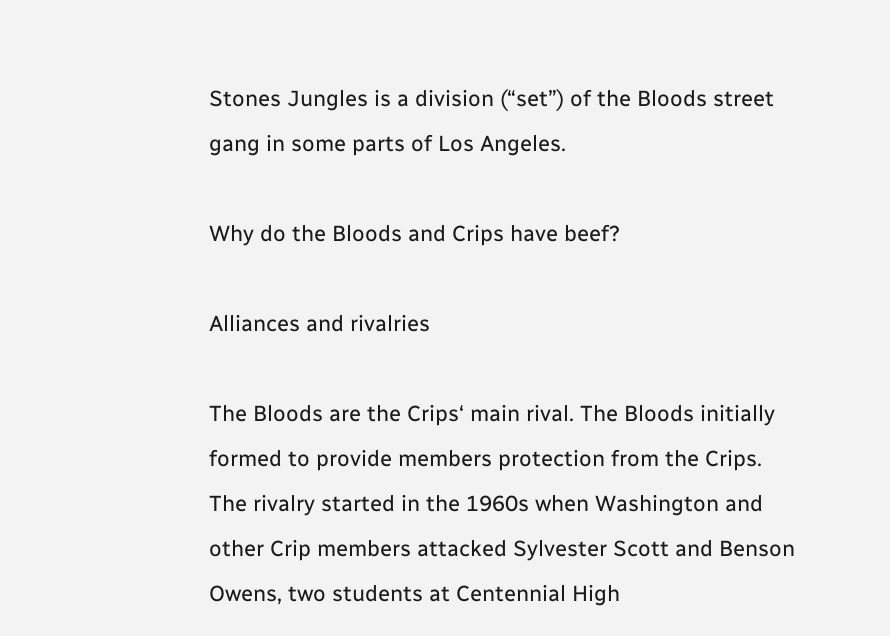Stones Jungles is a division (“set”) of the Bloods street gang in some parts of Los Angeles.

Why do the Bloods and Crips have beef?

Alliances and rivalries

The Bloods are the Crips‘ main rival. The Bloods initially formed to provide members protection from the Crips. The rivalry started in the 1960s when Washington and other Crip members attacked Sylvester Scott and Benson Owens, two students at Centennial High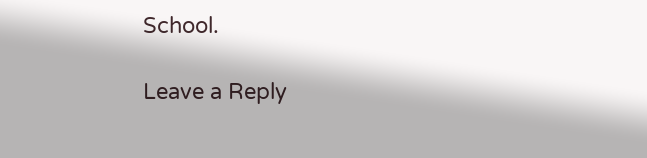School.

Leave a Reply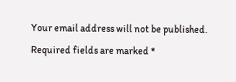Your email address will not be published. Required fields are marked *